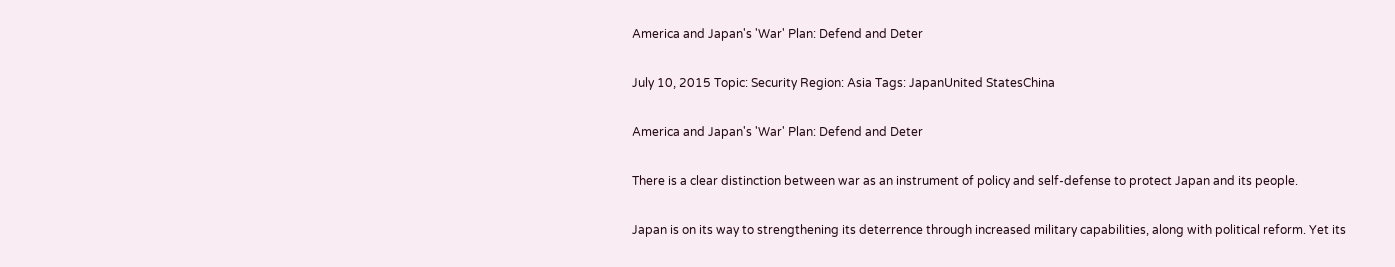America and Japan's 'War' Plan: Defend and Deter

July 10, 2015 Topic: Security Region: Asia Tags: JapanUnited StatesChina

America and Japan's 'War' Plan: Defend and Deter

There is a clear distinction between war as an instrument of policy and self-defense to protect Japan and its people.

Japan is on its way to strengthening its deterrence through increased military capabilities, along with political reform. Yet its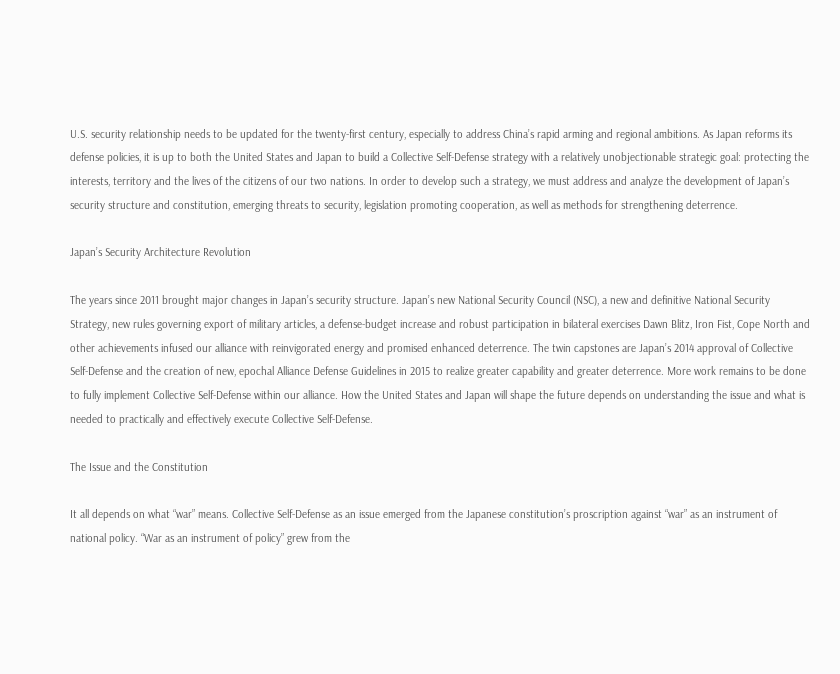U.S. security relationship needs to be updated for the twenty-first century, especially to address China’s rapid arming and regional ambitions. As Japan reforms its defense policies, it is up to both the United States and Japan to build a Collective Self-Defense strategy with a relatively unobjectionable strategic goal: protecting the interests, territory and the lives of the citizens of our two nations. In order to develop such a strategy, we must address and analyze the development of Japan’s security structure and constitution, emerging threats to security, legislation promoting cooperation, as well as methods for strengthening deterrence.

Japan’s Security Architecture Revolution

The years since 2011 brought major changes in Japan’s security structure. Japan’s new National Security Council (NSC), a new and definitive National Security Strategy, new rules governing export of military articles, a defense-budget increase and robust participation in bilateral exercises Dawn Blitz, Iron Fist, Cope North and other achievements infused our alliance with reinvigorated energy and promised enhanced deterrence. The twin capstones are Japan’s 2014 approval of Collective Self-Defense and the creation of new, epochal Alliance Defense Guidelines in 2015 to realize greater capability and greater deterrence. More work remains to be done to fully implement Collective Self-Defense within our alliance. How the United States and Japan will shape the future depends on understanding the issue and what is needed to practically and effectively execute Collective Self-Defense.

The Issue and the Constitution

It all depends on what “war” means. Collective Self-Defense as an issue emerged from the Japanese constitution’s proscription against “war” as an instrument of national policy. “War as an instrument of policy” grew from the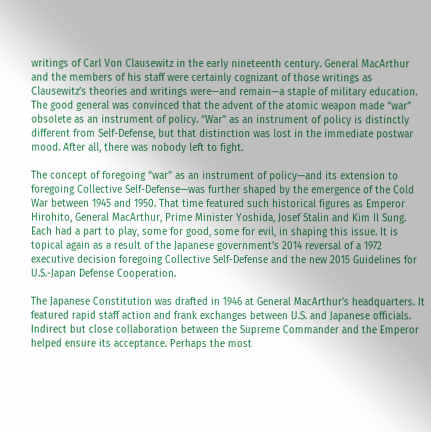writings of Carl Von Clausewitz in the early nineteenth century. General MacArthur and the members of his staff were certainly cognizant of those writings as Clausewitz’s theories and writings were—and remain—a staple of military education. The good general was convinced that the advent of the atomic weapon made “war” obsolete as an instrument of policy. “War” as an instrument of policy is distinctly different from Self-Defense, but that distinction was lost in the immediate postwar mood. After all, there was nobody left to fight.

The concept of foregoing “war” as an instrument of policy—and its extension to foregoing Collective Self-Defense—was further shaped by the emergence of the Cold War between 1945 and 1950. That time featured such historical figures as Emperor Hirohito, General MacArthur, Prime Minister Yoshida, Josef Stalin and Kim Il Sung. Each had a part to play, some for good, some for evil, in shaping this issue. It is topical again as a result of the Japanese government’s 2014 reversal of a 1972 executive decision foregoing Collective Self-Defense and the new 2015 Guidelines for U.S.-Japan Defense Cooperation.

The Japanese Constitution was drafted in 1946 at General MacArthur’s headquarters. It featured rapid staff action and frank exchanges between U.S. and Japanese officials. Indirect but close collaboration between the Supreme Commander and the Emperor helped ensure its acceptance. Perhaps the most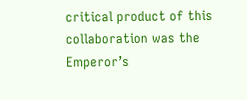critical product of this collaboration was the Emperor’s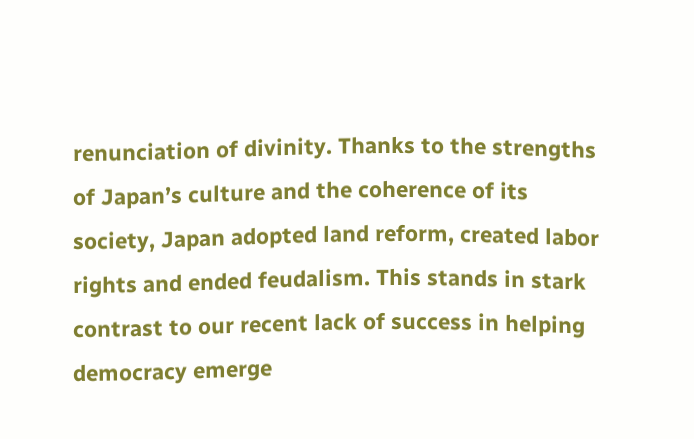renunciation of divinity. Thanks to the strengths of Japan’s culture and the coherence of its society, Japan adopted land reform, created labor rights and ended feudalism. This stands in stark contrast to our recent lack of success in helping democracy emerge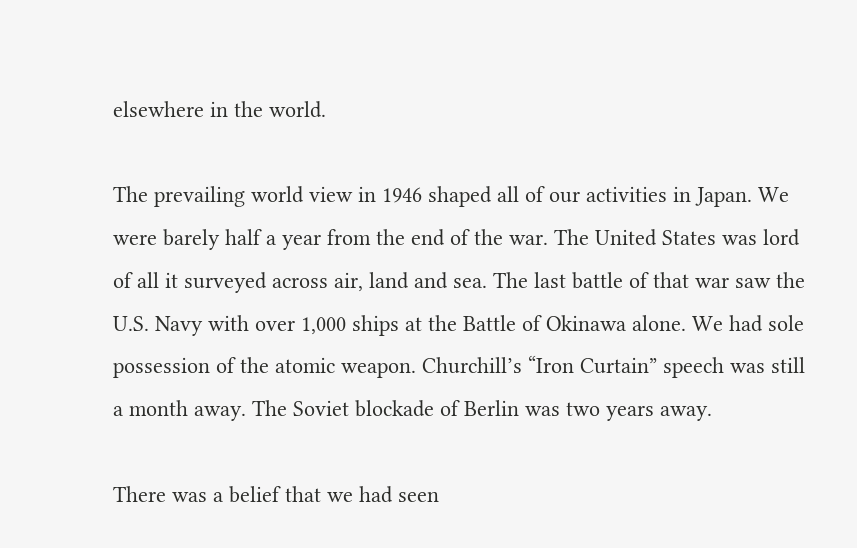elsewhere in the world.

The prevailing world view in 1946 shaped all of our activities in Japan. We were barely half a year from the end of the war. The United States was lord of all it surveyed across air, land and sea. The last battle of that war saw the U.S. Navy with over 1,000 ships at the Battle of Okinawa alone. We had sole possession of the atomic weapon. Churchill’s “Iron Curtain” speech was still a month away. The Soviet blockade of Berlin was two years away.

There was a belief that we had seen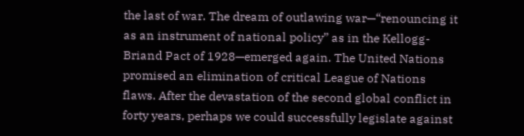the last of war. The dream of outlawing war—“renouncing it as an instrument of national policy” as in the Kellogg-Briand Pact of 1928—emerged again. The United Nations promised an elimination of critical League of Nations flaws. After the devastation of the second global conflict in forty years, perhaps we could successfully legislate against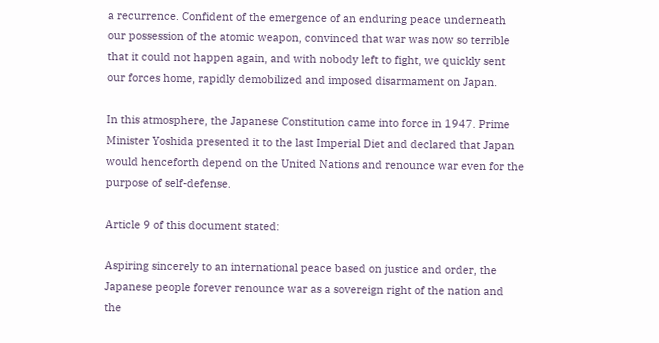a recurrence. Confident of the emergence of an enduring peace underneath our possession of the atomic weapon, convinced that war was now so terrible that it could not happen again, and with nobody left to fight, we quickly sent our forces home, rapidly demobilized and imposed disarmament on Japan.

In this atmosphere, the Japanese Constitution came into force in 1947. Prime Minister Yoshida presented it to the last Imperial Diet and declared that Japan would henceforth depend on the United Nations and renounce war even for the purpose of self-defense.

Article 9 of this document stated:

Aspiring sincerely to an international peace based on justice and order, the Japanese people forever renounce war as a sovereign right of the nation and the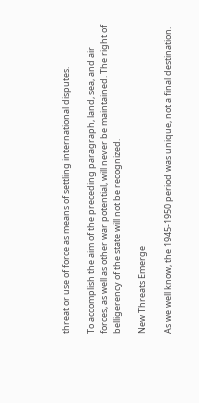threat or use of force as means of settling international disputes.

To accomplish the aim of the preceding paragraph, land, sea, and air forces, as well as other war potential, will never be maintained. The right of belligerency of the state will not be recognized.

New Threats Emerge

As we well know, the 1945-1950 period was unique, not a final destination.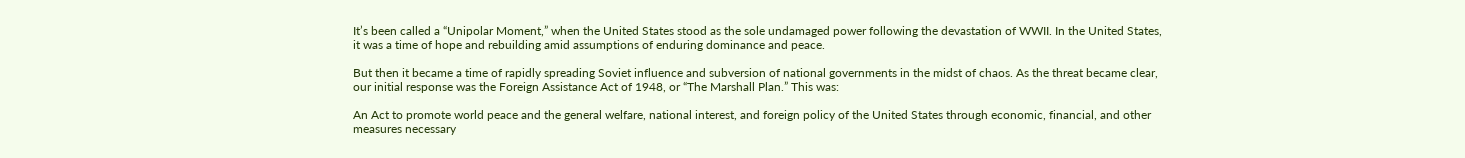It’s been called a “Unipolar Moment,” when the United States stood as the sole undamaged power following the devastation of WWII. In the United States, it was a time of hope and rebuilding amid assumptions of enduring dominance and peace.

But then it became a time of rapidly spreading Soviet influence and subversion of national governments in the midst of chaos. As the threat became clear, our initial response was the Foreign Assistance Act of 1948, or “The Marshall Plan.” This was:

An Act to promote world peace and the general welfare, national interest, and foreign policy of the United States through economic, financial, and other measures necessary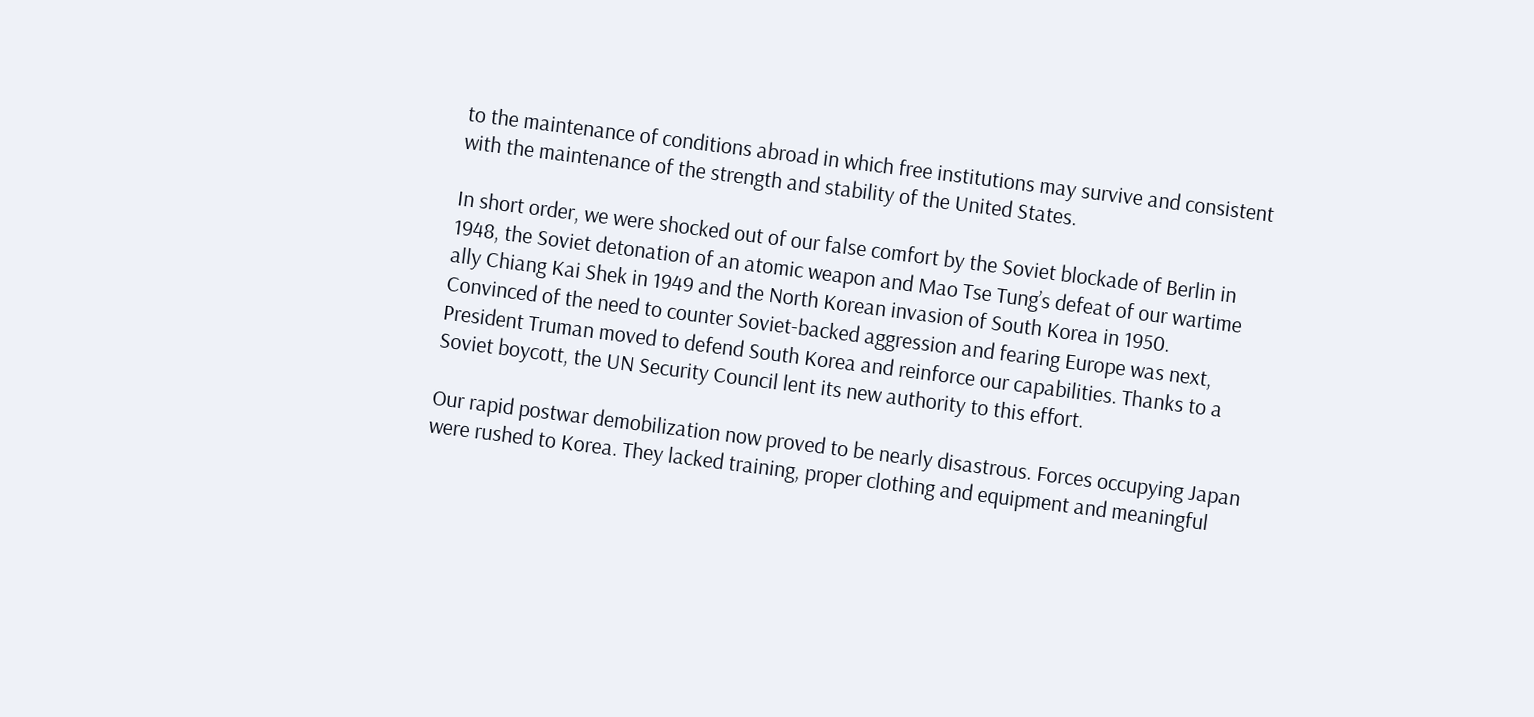to the maintenance of conditions abroad in which free institutions may survive and consistent with the maintenance of the strength and stability of the United States.

In short order, we were shocked out of our false comfort by the Soviet blockade of Berlin in 1948, the Soviet detonation of an atomic weapon and Mao Tse Tung’s defeat of our wartime ally Chiang Kai Shek in 1949 and the North Korean invasion of South Korea in 1950. Convinced of the need to counter Soviet-backed aggression and fearing Europe was next, President Truman moved to defend South Korea and reinforce our capabilities. Thanks to a Soviet boycott, the UN Security Council lent its new authority to this effort.

Our rapid postwar demobilization now proved to be nearly disastrous. Forces occupying Japan were rushed to Korea. They lacked training, proper clothing and equipment and meaningful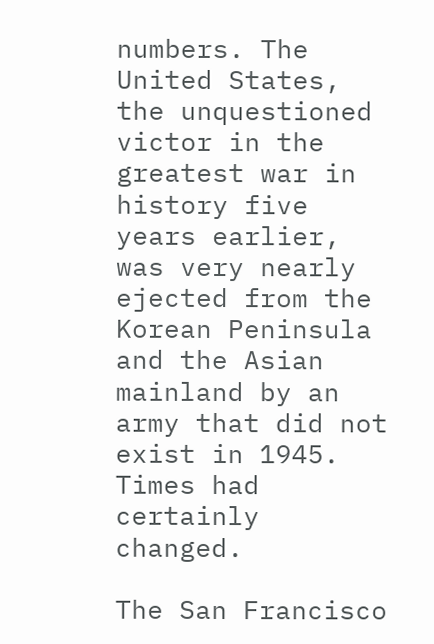numbers. The United States, the unquestioned victor in the greatest war in history five years earlier, was very nearly ejected from the Korean Peninsula and the Asian mainland by an army that did not exist in 1945. Times had certainly changed.

The San Francisco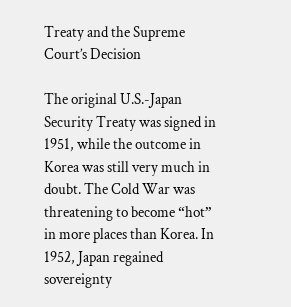Treaty and the Supreme Court’s Decision

The original U.S.-Japan Security Treaty was signed in 1951, while the outcome in Korea was still very much in doubt. The Cold War was threatening to become “hot” in more places than Korea. In 1952, Japan regained sovereignty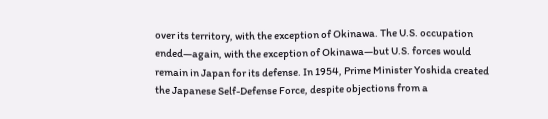over its territory, with the exception of Okinawa. The U.S. occupation ended—again, with the exception of Okinawa—but U.S. forces would remain in Japan for its defense. In 1954, Prime Minister Yoshida created the Japanese Self-Defense Force, despite objections from a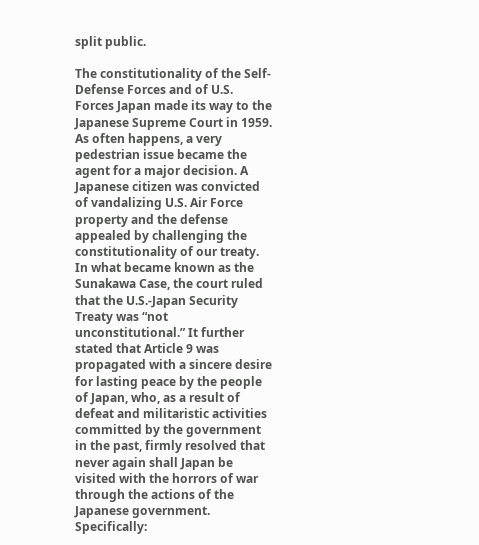split public.

The constitutionality of the Self-Defense Forces and of U.S. Forces Japan made its way to the Japanese Supreme Court in 1959. As often happens, a very pedestrian issue became the agent for a major decision. A Japanese citizen was convicted of vandalizing U.S. Air Force property and the defense appealed by challenging the constitutionality of our treaty. In what became known as the Sunakawa Case, the court ruled that the U.S.-Japan Security Treaty was “not unconstitutional.” It further stated that Article 9 was propagated with a sincere desire for lasting peace by the people of Japan, who, as a result of defeat and militaristic activities committed by the government in the past, firmly resolved that never again shall Japan be visited with the horrors of war through the actions of the Japanese government. Specifically: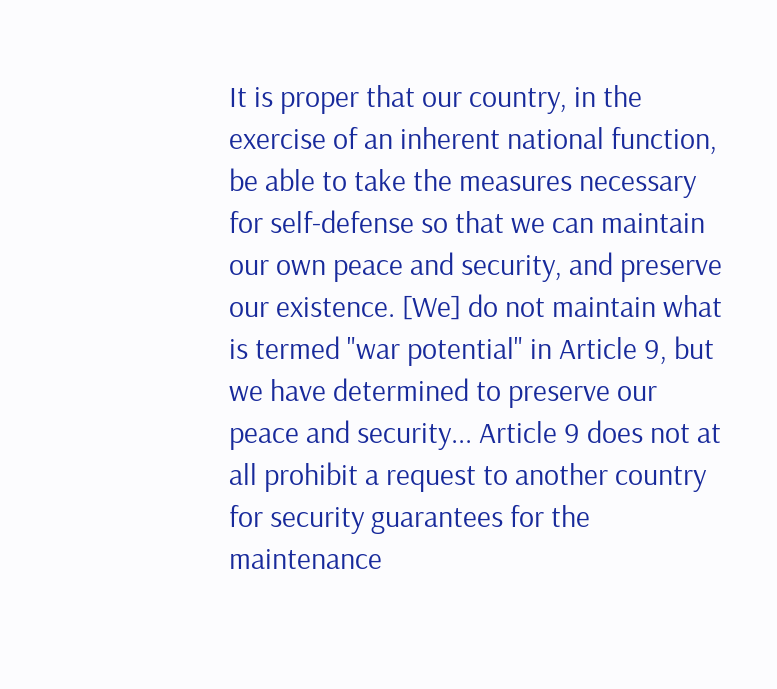It is proper that our country, in the exercise of an inherent national function, be able to take the measures necessary for self-defense so that we can maintain our own peace and security, and preserve our existence. [We] do not maintain what is termed "war potential" in Article 9, but we have determined to preserve our peace and security... Article 9 does not at all prohibit a request to another country for security guarantees for the maintenance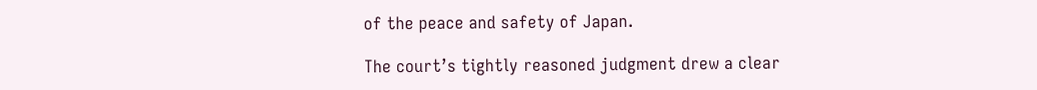of the peace and safety of Japan.

The court’s tightly reasoned judgment drew a clear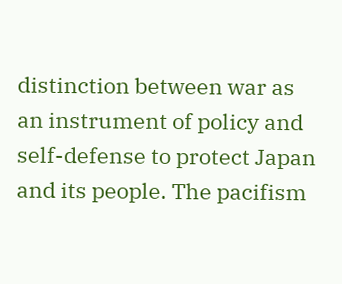distinction between war as an instrument of policy and self-defense to protect Japan and its people. The pacifism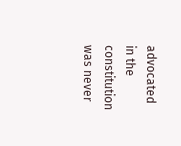advocated in the constitution was never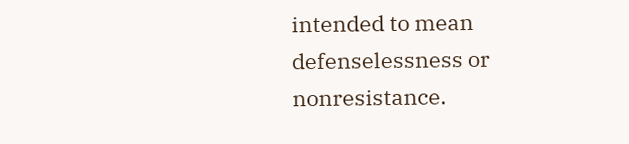intended to mean defenselessness or nonresistance.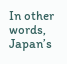In other words, Japan’s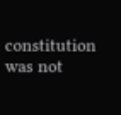constitution was not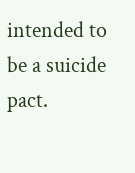intended to be a suicide pact.